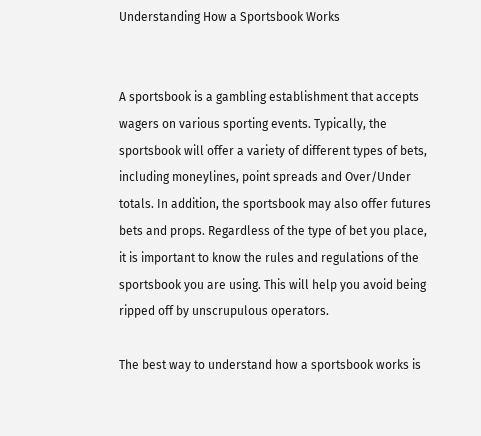Understanding How a Sportsbook Works


A sportsbook is a gambling establishment that accepts wagers on various sporting events. Typically, the sportsbook will offer a variety of different types of bets, including moneylines, point spreads and Over/Under totals. In addition, the sportsbook may also offer futures bets and props. Regardless of the type of bet you place, it is important to know the rules and regulations of the sportsbook you are using. This will help you avoid being ripped off by unscrupulous operators.

The best way to understand how a sportsbook works is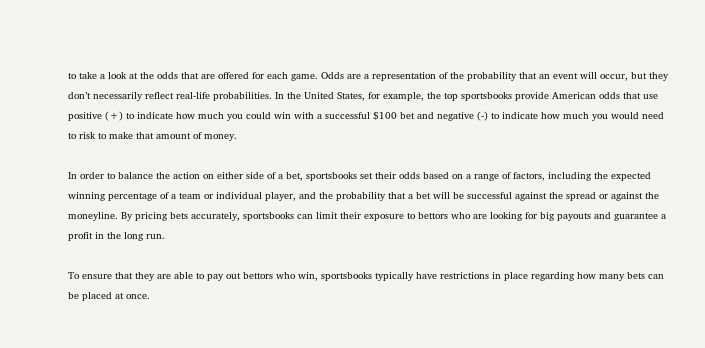to take a look at the odds that are offered for each game. Odds are a representation of the probability that an event will occur, but they don’t necessarily reflect real-life probabilities. In the United States, for example, the top sportsbooks provide American odds that use positive (+) to indicate how much you could win with a successful $100 bet and negative (-) to indicate how much you would need to risk to make that amount of money.

In order to balance the action on either side of a bet, sportsbooks set their odds based on a range of factors, including the expected winning percentage of a team or individual player, and the probability that a bet will be successful against the spread or against the moneyline. By pricing bets accurately, sportsbooks can limit their exposure to bettors who are looking for big payouts and guarantee a profit in the long run.

To ensure that they are able to pay out bettors who win, sportsbooks typically have restrictions in place regarding how many bets can be placed at once.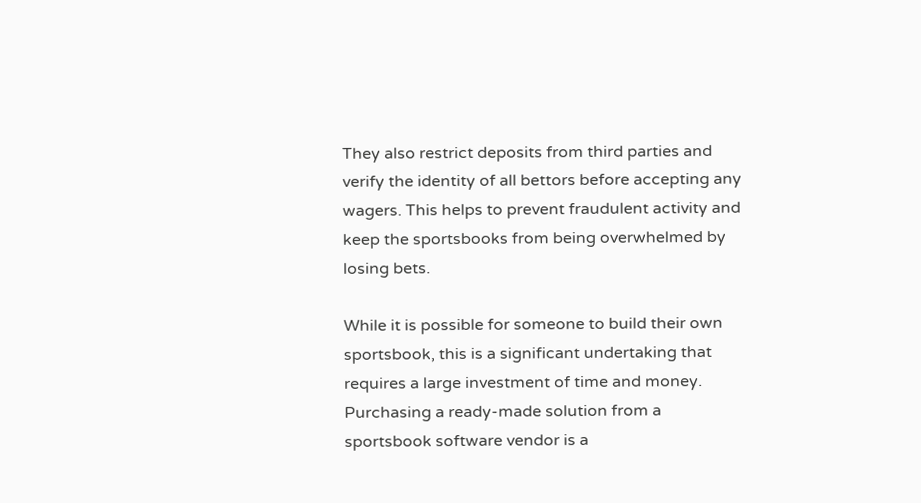They also restrict deposits from third parties and verify the identity of all bettors before accepting any wagers. This helps to prevent fraudulent activity and keep the sportsbooks from being overwhelmed by losing bets.

While it is possible for someone to build their own sportsbook, this is a significant undertaking that requires a large investment of time and money. Purchasing a ready-made solution from a sportsbook software vendor is a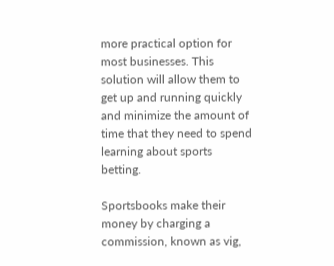more practical option for most businesses. This solution will allow them to get up and running quickly and minimize the amount of time that they need to spend learning about sports betting.

Sportsbooks make their money by charging a commission, known as vig,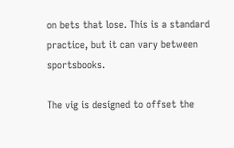on bets that lose. This is a standard practice, but it can vary between sportsbooks.

The vig is designed to offset the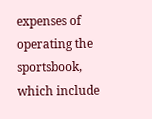expenses of operating the sportsbook, which include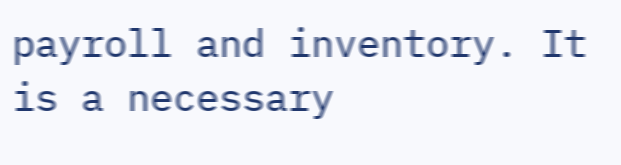payroll and inventory. It is a necessary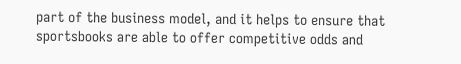part of the business model, and it helps to ensure that sportsbooks are able to offer competitive odds and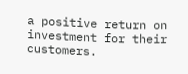a positive return on investment for their customers.